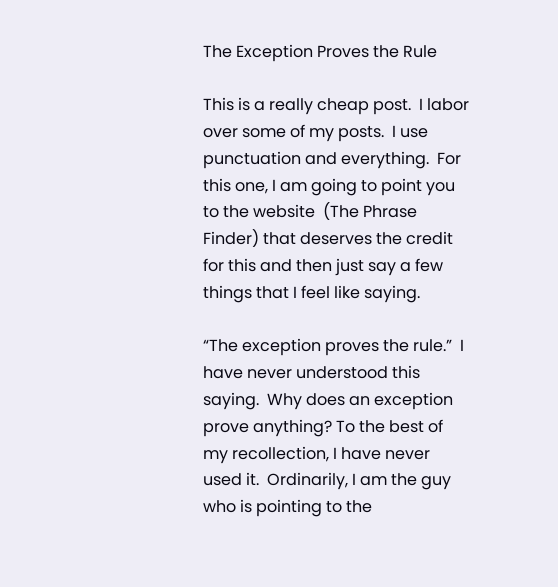The Exception Proves the Rule

This is a really cheap post.  I labor over some of my posts.  I use punctuation and everything.  For this one, I am going to point you to the website  (The Phrase Finder) that deserves the credit for this and then just say a few things that I feel like saying.

“The exception proves the rule.”  I have never understood this saying.  Why does an exception prove anything? To the best of my recollection, I have never used it.  Ordinarily, I am the guy who is pointing to the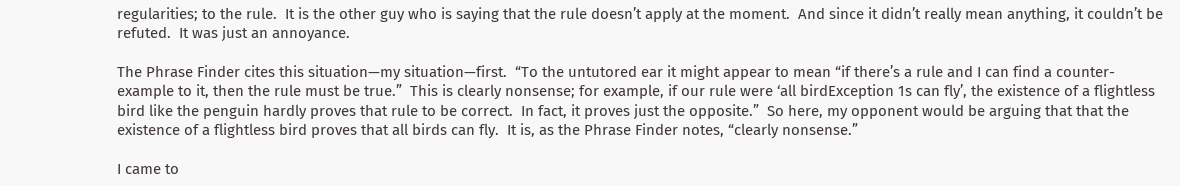regularities; to the rule.  It is the other guy who is saying that the rule doesn’t apply at the moment.  And since it didn’t really mean anything, it couldn’t be refuted.  It was just an annoyance.

The Phrase Finder cites this situation—my situation—first.  “To the untutored ear it might appear to mean “if there’s a rule and I can find a counter-example to it, then the rule must be true.”  This is clearly nonsense; for example, if our rule were ‘all birdException 1s can fly’, the existence of a flightless bird like the penguin hardly proves that rule to be correct.  In fact, it proves just the opposite.”  So here, my opponent would be arguing that that the existence of a flightless bird proves that all birds can fly.  It is, as the Phrase Finder notes, “clearly nonsense.”

I came to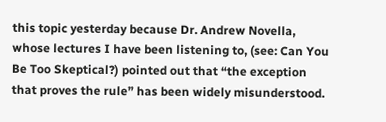this topic yesterday because Dr. Andrew Novella, whose lectures I have been listening to, (see: Can You Be Too Skeptical?) pointed out that “the exception that proves the rule” has been widely misunderstood.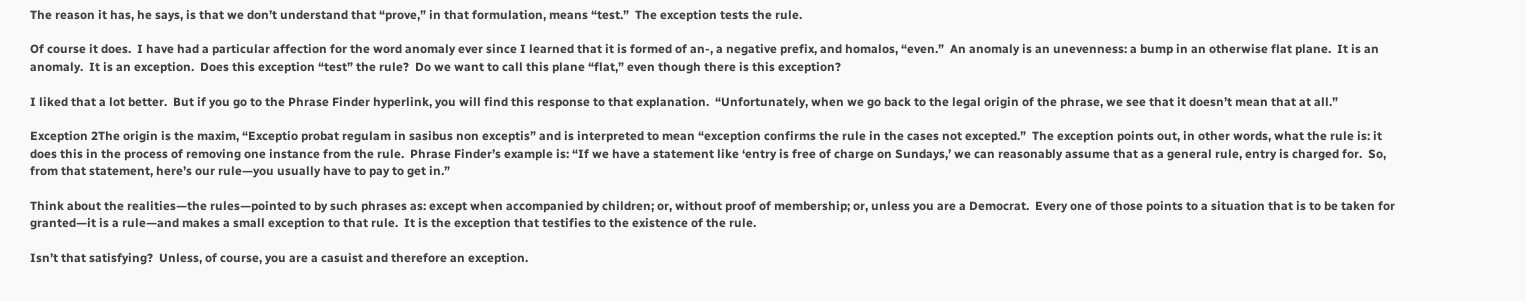The reason it has, he says, is that we don’t understand that “prove,” in that formulation, means “test.”  The exception tests the rule.

Of course it does.  I have had a particular affection for the word anomaly ever since I learned that it is formed of an-, a negative prefix, and homalos, “even.”  An anomaly is an unevenness: a bump in an otherwise flat plane.  It is an anomaly.  It is an exception.  Does this exception “test” the rule?  Do we want to call this plane “flat,” even though there is this exception?

I liked that a lot better.  But if you go to the Phrase Finder hyperlink, you will find this response to that explanation.  “Unfortunately, when we go back to the legal origin of the phrase, we see that it doesn’t mean that at all.”

Exception 2The origin is the maxim, “Exceptio probat regulam in sasibus non exceptis” and is interpreted to mean “exception confirms the rule in the cases not excepted.”  The exception points out, in other words, what the rule is: it does this in the process of removing one instance from the rule.  Phrase Finder’s example is: “If we have a statement like ‘entry is free of charge on Sundays,’ we can reasonably assume that as a general rule, entry is charged for.  So, from that statement, here’s our rule—you usually have to pay to get in.”

Think about the realities—the rules—pointed to by such phrases as: except when accompanied by children; or, without proof of membership; or, unless you are a Democrat.  Every one of those points to a situation that is to be taken for granted—it is a rule—and makes a small exception to that rule.  It is the exception that testifies to the existence of the rule.

Isn’t that satisfying?  Unless, of course, you are a casuist and therefore an exception.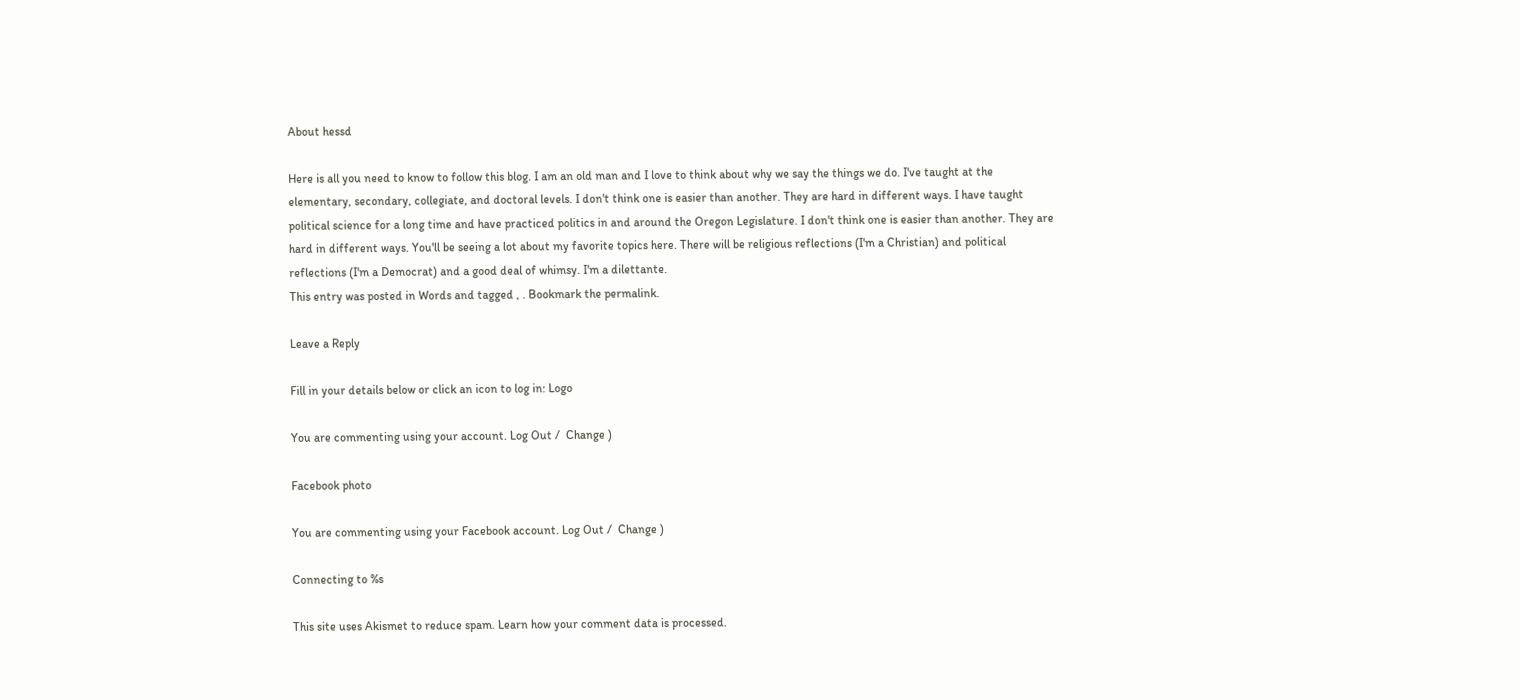About hessd

Here is all you need to know to follow this blog. I am an old man and I love to think about why we say the things we do. I've taught at the elementary, secondary, collegiate, and doctoral levels. I don't think one is easier than another. They are hard in different ways. I have taught political science for a long time and have practiced politics in and around the Oregon Legislature. I don't think one is easier than another. They are hard in different ways. You'll be seeing a lot about my favorite topics here. There will be religious reflections (I'm a Christian) and political reflections (I'm a Democrat) and a good deal of whimsy. I'm a dilettante.
This entry was posted in Words and tagged , . Bookmark the permalink.

Leave a Reply

Fill in your details below or click an icon to log in: Logo

You are commenting using your account. Log Out /  Change )

Facebook photo

You are commenting using your Facebook account. Log Out /  Change )

Connecting to %s

This site uses Akismet to reduce spam. Learn how your comment data is processed.